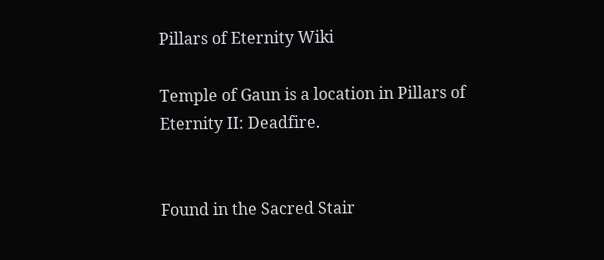Pillars of Eternity Wiki

Temple of Gaun is a location in Pillars of Eternity II: Deadfire.


Found in the Sacred Stair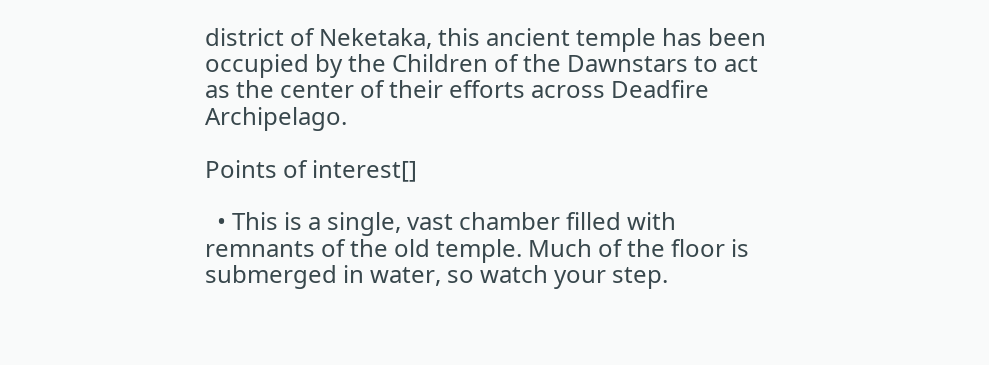district of Neketaka, this ancient temple has been occupied by the Children of the Dawnstars to act as the center of their efforts across Deadfire Archipelago.

Points of interest[]

  • This is a single, vast chamber filled with remnants of the old temple. Much of the floor is submerged in water, so watch your step.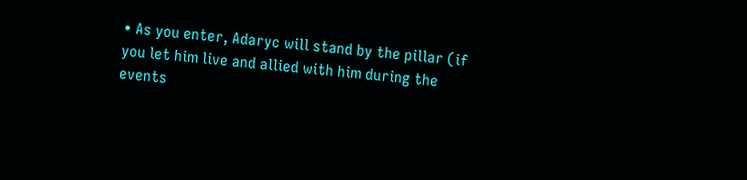• As you enter, Adaryc will stand by the pillar (if you let him live and allied with him during the events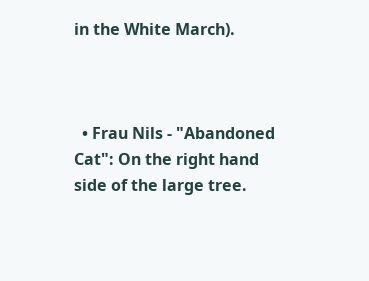in the White March).



  • Frau Nils - "Abandoned Cat": On the right hand side of the large tree.